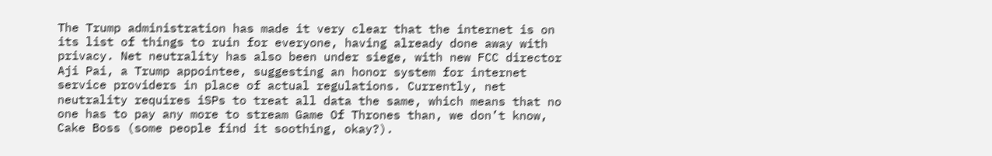The Trump administration has made it very clear that the internet is on its list of things to ruin for everyone, having already done away with privacy. Net neutrality has also been under siege, with new FCC director Aji Pai, a Trump appointee, suggesting an honor system for internet service providers in place of actual regulations. Currently, net neutrality requires iSPs to treat all data the same, which means that no one has to pay any more to stream Game Of Thrones than, we don’t know, Cake Boss (some people find it soothing, okay?).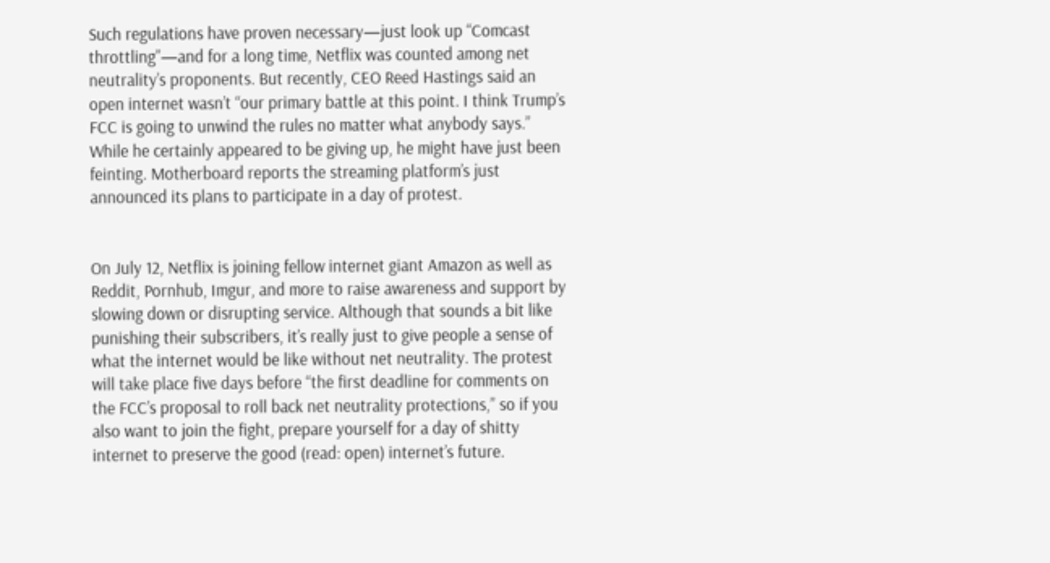Such regulations have proven necessary—just look up “Comcast throttling”—and for a long time, Netflix was counted among net neutrality’s proponents. But recently, CEO Reed Hastings said an open internet wasn’t “our primary battle at this point. I think Trump’s FCC is going to unwind the rules no matter what anybody says.” While he certainly appeared to be giving up, he might have just been feinting. Motherboard reports the streaming platform’s just announced its plans to participate in a day of protest.


On July 12, Netflix is joining fellow internet giant Amazon as well as Reddit, Pornhub, Imgur, and more to raise awareness and support by slowing down or disrupting service. Although that sounds a bit like punishing their subscribers, it’s really just to give people a sense of what the internet would be like without net neutrality. The protest will take place five days before “the first deadline for comments on the FCC’s proposal to roll back net neutrality protections,” so if you also want to join the fight, prepare yourself for a day of shitty internet to preserve the good (read: open) internet’s future.